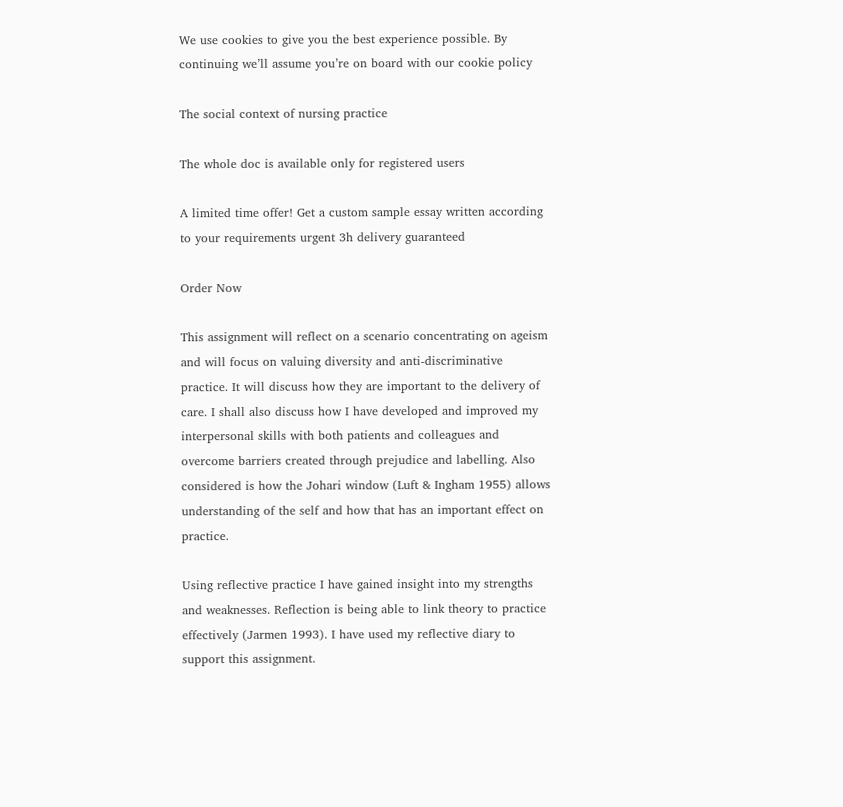We use cookies to give you the best experience possible. By continuing we’ll assume you’re on board with our cookie policy

The social context of nursing practice

The whole doc is available only for registered users

A limited time offer! Get a custom sample essay written according to your requirements urgent 3h delivery guaranteed

Order Now

This assignment will reflect on a scenario concentrating on ageism and will focus on valuing diversity and anti-discriminative practice. It will discuss how they are important to the delivery of care. I shall also discuss how I have developed and improved my interpersonal skills with both patients and colleagues and overcome barriers created through prejudice and labelling. Also considered is how the Johari window (Luft & Ingham 1955) allows understanding of the self and how that has an important effect on practice.

Using reflective practice I have gained insight into my strengths and weaknesses. Reflection is being able to link theory to practice effectively (Jarmen 1993). I have used my reflective diary to support this assignment.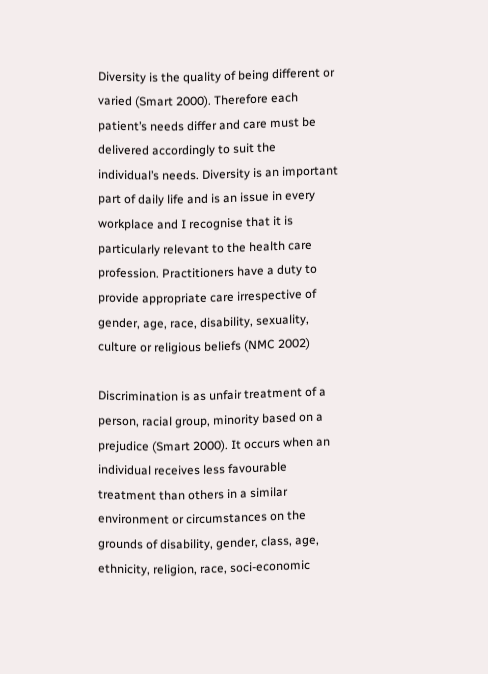Diversity is the quality of being different or varied (Smart 2000). Therefore each patient’s needs differ and care must be delivered accordingly to suit the individual’s needs. Diversity is an important part of daily life and is an issue in every workplace and I recognise that it is particularly relevant to the health care profession. Practitioners have a duty to provide appropriate care irrespective of gender, age, race, disability, sexuality, culture or religious beliefs (NMC 2002)

Discrimination is as unfair treatment of a person, racial group, minority based on a prejudice (Smart 2000). It occurs when an individual receives less favourable treatment than others in a similar environment or circumstances on the grounds of disability, gender, class, age, ethnicity, religion, race, soci-economic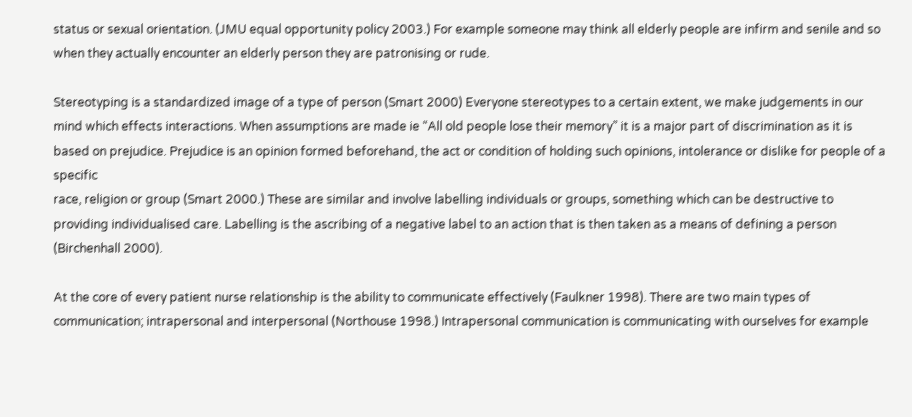status or sexual orientation. (JMU equal opportunity policy 2003.) For example someone may think all elderly people are infirm and senile and so when they actually encounter an elderly person they are patronising or rude.

Stereotyping is a standardized image of a type of person (Smart 2000) Everyone stereotypes to a certain extent, we make judgements in our mind which effects interactions. When assumptions are made ie “All old people lose their memory” it is a major part of discrimination as it is based on prejudice. Prejudice is an opinion formed beforehand, the act or condition of holding such opinions, intolerance or dislike for people of a specific
race, religion or group (Smart 2000.) These are similar and involve labelling individuals or groups, something which can be destructive to providing individualised care. Labelling is the ascribing of a negative label to an action that is then taken as a means of defining a person (Birchenhall 2000).

At the core of every patient nurse relationship is the ability to communicate effectively (Faulkner 1998). There are two main types of communication; intrapersonal and interpersonal (Northouse 1998.) Intrapersonal communication is communicating with ourselves for example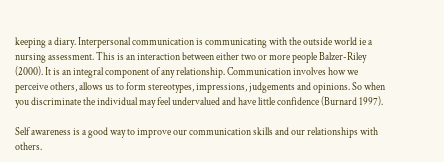keeping a diary. Interpersonal communication is communicating with the outside world ie a nursing assessment. This is an interaction between either two or more people Balzer-Riley (2000). It is an integral component of any relationship. Communication involves how we perceive others, allows us to form stereotypes, impressions, judgements and opinions. So when you discriminate the individual may feel undervalued and have little confidence (Burnard 1997).

Self awareness is a good way to improve our communication skills and our relationships with others.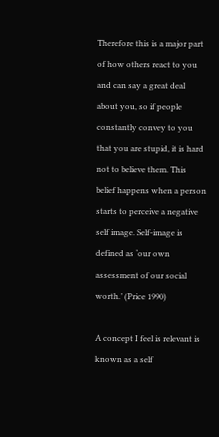Therefore this is a major part of how others react to you and can say a great deal about you, so if people constantly convey to you that you are stupid, it is hard not to believe them. This belief happens when a person starts to perceive a negative self image. Self-image is defined as ‘our own assessment of our social worth.’ (Price 1990)

A concept I feel is relevant is known as a self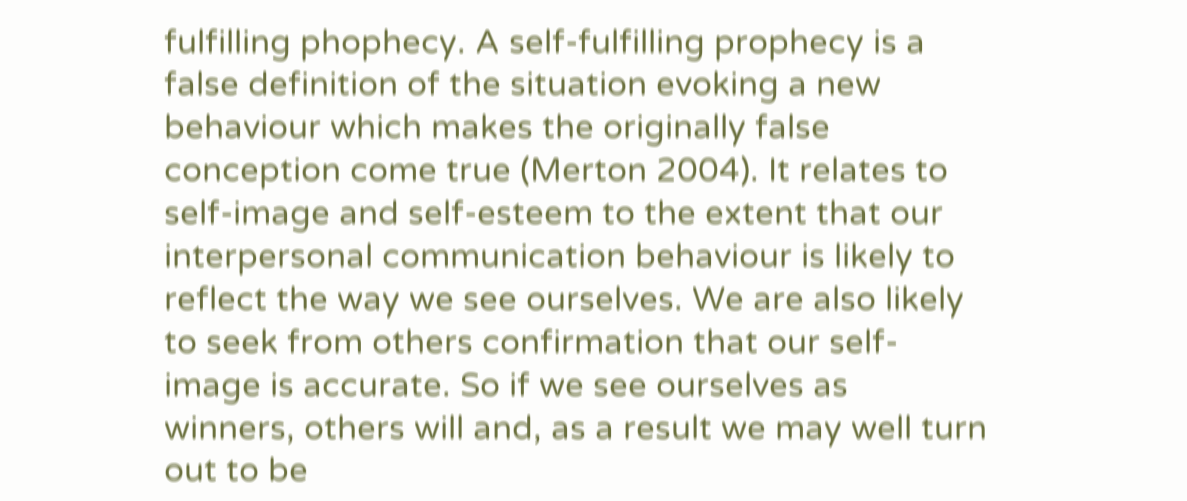fulfilling phophecy. A self-fulfilling prophecy is a false definition of the situation evoking a new behaviour which makes the originally false conception come true (Merton 2004). It relates to self-image and self-esteem to the extent that our interpersonal communication behaviour is likely to reflect the way we see ourselves. We are also likely to seek from others confirmation that our self-image is accurate. So if we see ourselves as winners, others will and, as a result we may well turn out to be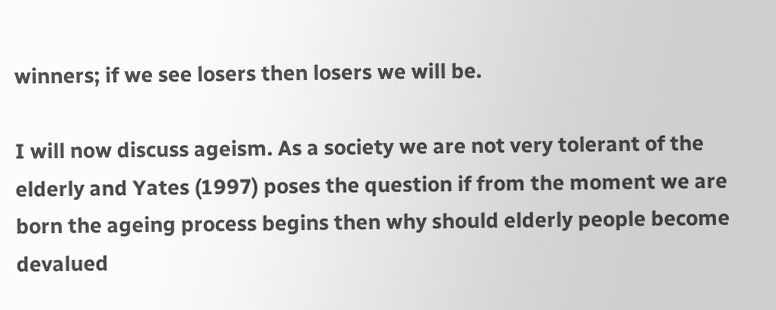winners; if we see losers then losers we will be.

I will now discuss ageism. As a society we are not very tolerant of the elderly and Yates (1997) poses the question if from the moment we are born the ageing process begins then why should elderly people become devalued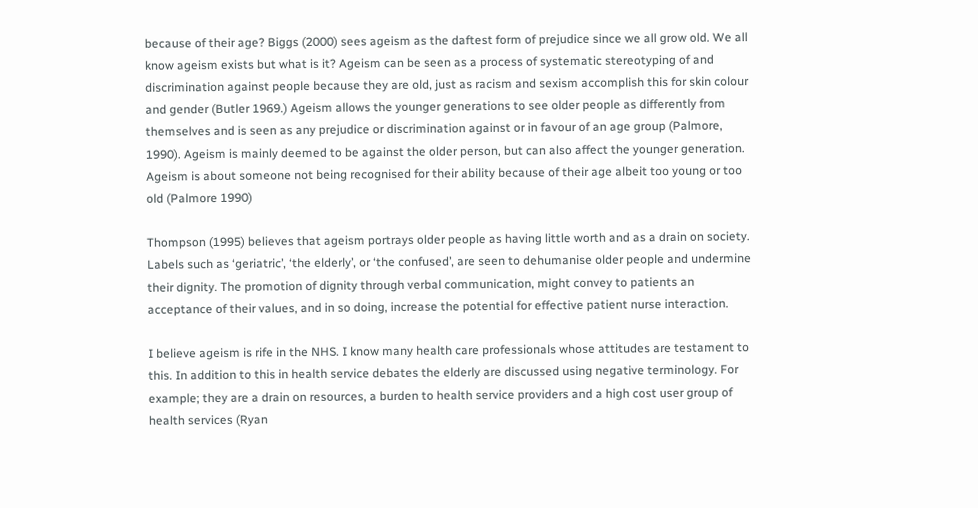because of their age? Biggs (2000) sees ageism as the daftest form of prejudice since we all grow old. We all know ageism exists but what is it? Ageism can be seen as a process of systematic stereotyping of and discrimination against people because they are old, just as racism and sexism accomplish this for skin colour and gender (Butler 1969.) Ageism allows the younger generations to see older people as differently from themselves and is seen as any prejudice or discrimination against or in favour of an age group (Palmore, 1990). Ageism is mainly deemed to be against the older person, but can also affect the younger generation. Ageism is about someone not being recognised for their ability because of their age albeit too young or too old (Palmore 1990)

Thompson (1995) believes that ageism portrays older people as having little worth and as a drain on society. Labels such as ‘geriatric’, ‘the elderly’, or ‘the confused’, are seen to dehumanise older people and undermine their dignity. The promotion of dignity through verbal communication, might convey to patients an acceptance of their values, and in so doing, increase the potential for effective patient nurse interaction.

I believe ageism is rife in the NHS. I know many health care professionals whose attitudes are testament to this. In addition to this in health service debates the elderly are discussed using negative terminology. For example; they are a drain on resources, a burden to health service providers and a high cost user group of health services (Ryan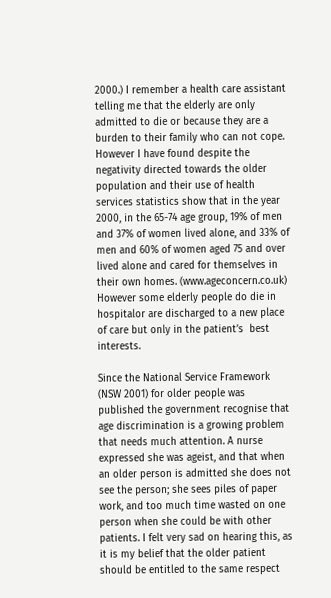2000.) I remember a health care assistant telling me that the elderly are only admitted to die or because they are a burden to their family who can not cope. However I have found despite the negativity directed towards the older population and their use of health services statistics show that in the year 2000, in the 65-74 age group, 19% of men and 37% of women lived alone, and 33% of men and 60% of women aged 75 and over lived alone and cared for themselves in their own homes. (www.ageconcern.co.uk) However some elderly people do die in hospitalor are discharged to a new place of care but only in the patient’s  best interests.

Since the National Service Framework (NSW 2001) for older people was published the government recognise that age discrimination is a growing problem that needs much attention. A nurse expressed she was ageist, and that when an older person is admitted she does not see the person; she sees piles of paper work, and too much time wasted on one person when she could be with other patients. I felt very sad on hearing this, as it is my belief that the older patient should be entitled to the same respect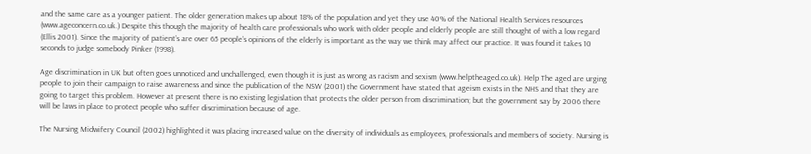and the same care as a younger patient. The older generation makes up about 18% of the population and yet they use 40% of the National Health Services resources (www.ageconcern.co.uk.) Despite this though the majority of health care professionals who work with older people and elderly people are still thought of with a low regard (Ellis 2001). Since the majority of patient’s are over 65 people’s opinions of the elderly is important as the way we think may affect our practice. It was found it takes 10 seconds to judge somebody Pinker (1998).

Age discrimination in UK but often goes unnoticed and unchallenged, even though it is just as wrong as racism and sexism (www.helptheaged.co.uk). Help The aged are urging people to join their campaign to raise awareness and since the publication of the NSW (2001) the Government have stated that ageism exists in the NHS and that they are going to target this problem. However at present there is no existing legislation that protects the older person from discrimination; but the government say by 2006 there will be laws in place to protect people who suffer discrimination because of age.

The Nursing Midwifery Council (2002) highlighted it was placing increased value on the diversity of individuals as employees, professionals and members of society. Nursing is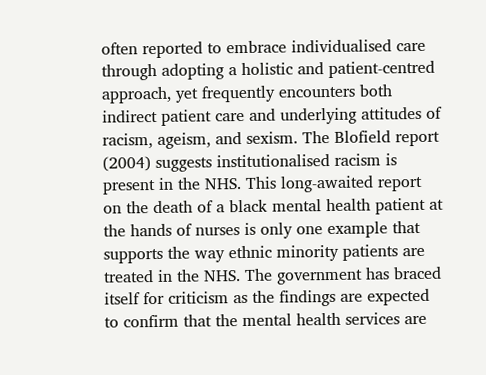often reported to embrace individualised care through adopting a holistic and patient-centred approach, yet frequently encounters both indirect patient care and underlying attitudes of racism, ageism, and sexism. The Blofield report (2004) suggests institutionalised racism is present in the NHS. This long-awaited report on the death of a black mental health patient at the hands of nurses is only one example that supports the way ethnic minority patients are treated in the NHS. The government has braced itself for criticism as the findings are expected to confirm that the mental health services are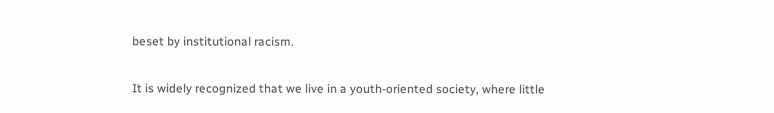beset by institutional racism.

It is widely recognized that we live in a youth-oriented society, where little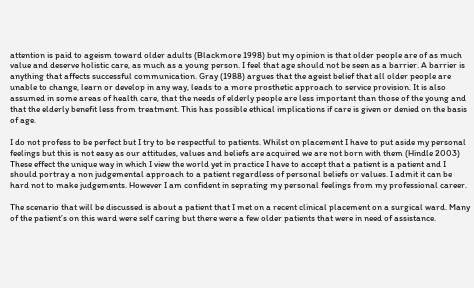attention is paid to ageism toward older adults (Blackmore 1998) but my opinion is that older people are of as much value and deserve holistic care, as much as a young person. I feel that age should not be seen as a barrier. A barrier is anything that affects successful communication. Gray (1988) argues that the ageist belief that all older people are unable to change, learn or develop in any way, leads to a more prosthetic approach to service provision. It is also assumed in some areas of health care, that the needs of elderly people are less important than those of the young and that the elderly benefit less from treatment. This has possible ethical implications if care is given or denied on the basis of age.

I do not profess to be perfect but I try to be respectful to patients. Whilst on placement I have to put aside my personal feelings but this is not easy as our attitudes, values and beliefs are acquired we are not born with them (Hindle 2003) These effect the unique way in which I view the world yet in practice I have to accept that a patient is a patient and I should portray a non judgemental approach to a patient regardless of personal beliefs or values. I admit it can be hard not to make judgements. However I am confident in seprating my personal feelings from my professional career.

The scenario that will be discussed is about a patient that I met on a recent clinical placement on a surgical ward. Many of the patient’s on this ward were self caring but there were a few older patients that were in need of assistance.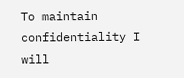To maintain confidentiality I will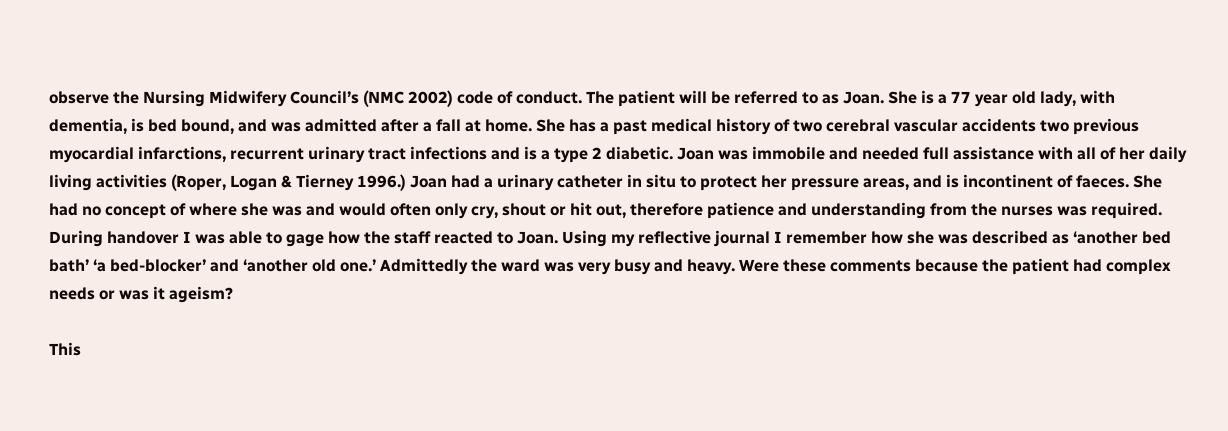observe the Nursing Midwifery Council’s (NMC 2002) code of conduct. The patient will be referred to as Joan. She is a 77 year old lady, with dementia, is bed bound, and was admitted after a fall at home. She has a past medical history of two cerebral vascular accidents two previous myocardial infarctions, recurrent urinary tract infections and is a type 2 diabetic. Joan was immobile and needed full assistance with all of her daily living activities (Roper, Logan & Tierney 1996.) Joan had a urinary catheter in situ to protect her pressure areas, and is incontinent of faeces. She had no concept of where she was and would often only cry, shout or hit out, therefore patience and understanding from the nurses was required. During handover I was able to gage how the staff reacted to Joan. Using my reflective journal I remember how she was described as ‘another bed bath’ ‘a bed-blocker’ and ‘another old one.’ Admittedly the ward was very busy and heavy. Were these comments because the patient had complex needs or was it ageism?

This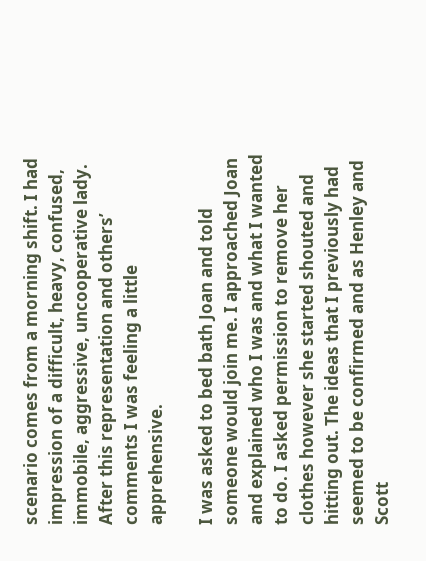scenario comes from a morning shift. I had impression of a difficult, heavy, confused, immobile, aggressive, uncooperative lady. After this representation and others’ comments I was feeling a little apprehensive.

I was asked to bed bath Joan and told someone would join me. I approached Joan and explained who I was and what I wanted to do. I asked permission to remove her clothes however she started shouted and hitting out. The ideas that I previously had seemed to be confirmed and as Henley and Scott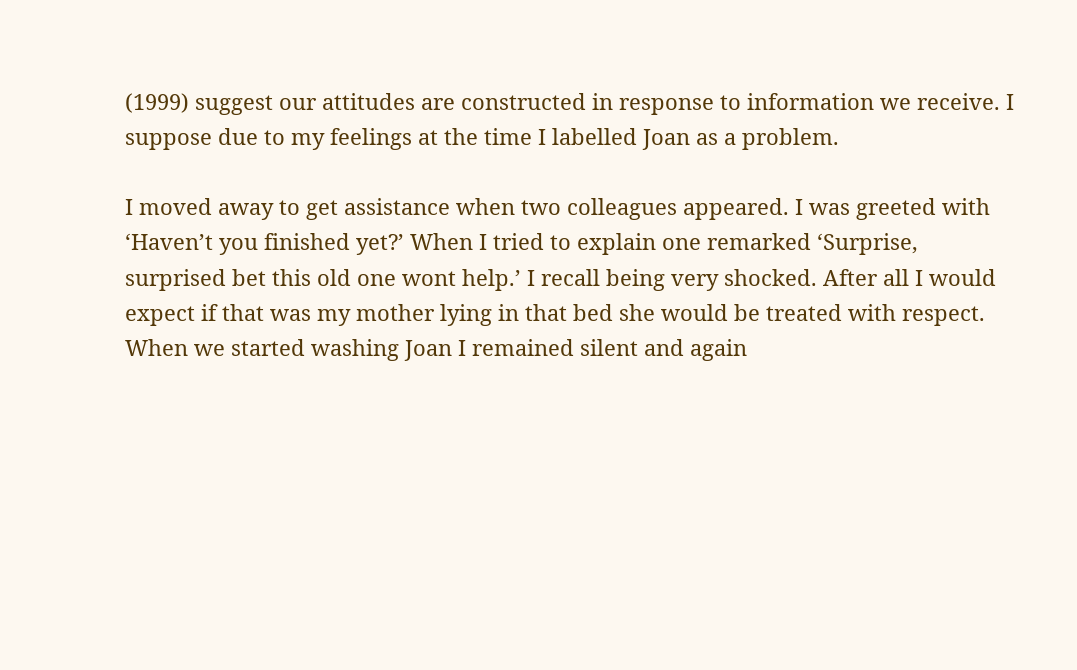(1999) suggest our attitudes are constructed in response to information we receive. I suppose due to my feelings at the time I labelled Joan as a problem.

I moved away to get assistance when two colleagues appeared. I was greeted with ‘Haven’t you finished yet?’ When I tried to explain one remarked ‘Surprise, surprised bet this old one wont help.’ I recall being very shocked. After all I would expect if that was my mother lying in that bed she would be treated with respect. When we started washing Joan I remained silent and again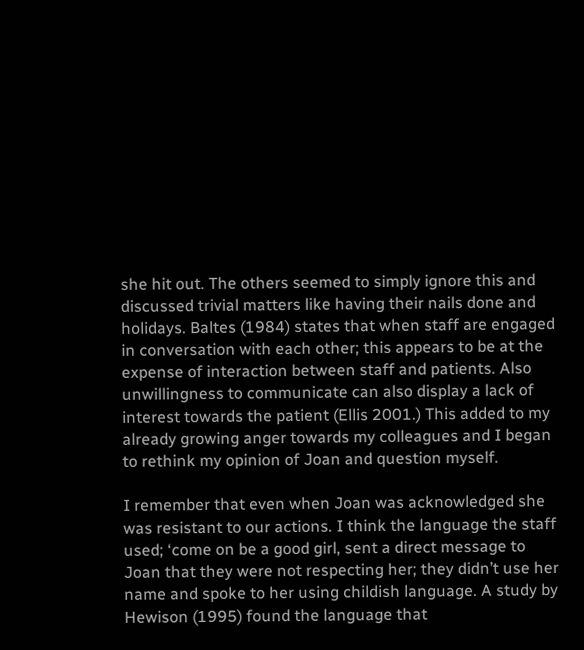she hit out. The others seemed to simply ignore this and discussed trivial matters like having their nails done and holidays. Baltes (1984) states that when staff are engaged in conversation with each other; this appears to be at the expense of interaction between staff and patients. Also unwillingness to communicate can also display a lack of interest towards the patient (Ellis 2001.) This added to my already growing anger towards my colleagues and I began to rethink my opinion of Joan and question myself.

I remember that even when Joan was acknowledged she was resistant to our actions. I think the language the staff used; ‘come on be a good girl, sent a direct message to Joan that they were not respecting her; they didn’t use her name and spoke to her using childish language. A study by Hewison (1995) found the language that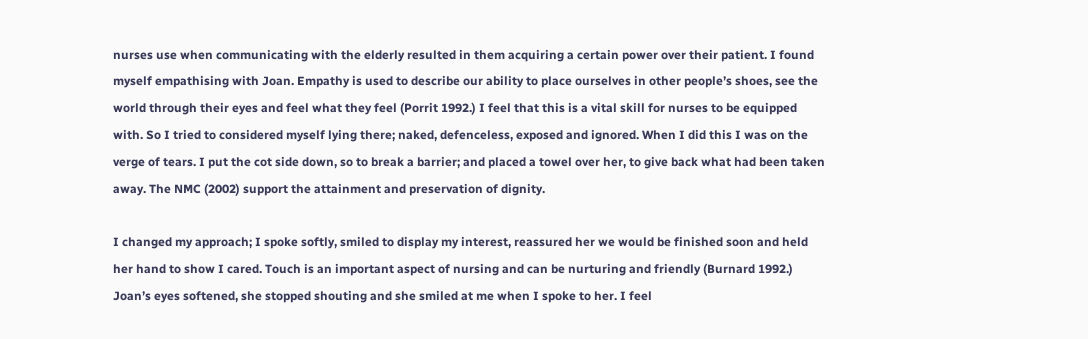nurses use when communicating with the elderly resulted in them acquiring a certain power over their patient. I found myself empathising with Joan. Empathy is used to describe our ability to place ourselves in other people’s shoes, see the world through their eyes and feel what they feel (Porrit 1992.) I feel that this is a vital skill for nurses to be equipped with. So I tried to considered myself lying there; naked, defenceless, exposed and ignored. When I did this I was on the verge of tears. I put the cot side down, so to break a barrier; and placed a towel over her, to give back what had been taken away. The NMC (2002) support the attainment and preservation of dignity.

I changed my approach; I spoke softly, smiled to display my interest, reassured her we would be finished soon and held her hand to show I cared. Touch is an important aspect of nursing and can be nurturing and friendly (Burnard 1992.) Joan’s eyes softened, she stopped shouting and she smiled at me when I spoke to her. I feel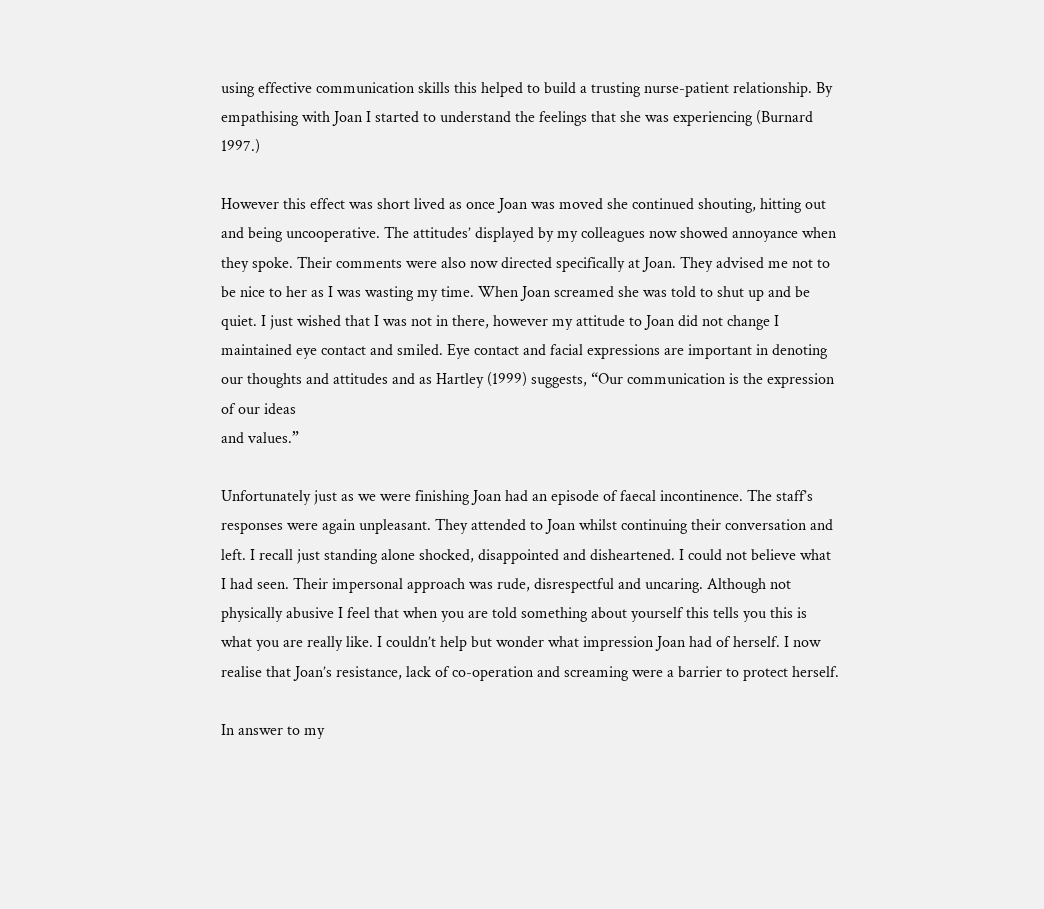using effective communication skills this helped to build a trusting nurse-patient relationship. By empathising with Joan I started to understand the feelings that she was experiencing (Burnard 1997.)

However this effect was short lived as once Joan was moved she continued shouting, hitting out and being uncooperative. The attitudes’ displayed by my colleagues now showed annoyance when they spoke. Their comments were also now directed specifically at Joan. They advised me not to be nice to her as I was wasting my time. When Joan screamed she was told to shut up and be quiet. I just wished that I was not in there, however my attitude to Joan did not change I maintained eye contact and smiled. Eye contact and facial expressions are important in denoting our thoughts and attitudes and as Hartley (1999) suggests, “Our communication is the expression of our ideas
and values.”

Unfortunately just as we were finishing Joan had an episode of faecal incontinence. The staff’s responses were again unpleasant. They attended to Joan whilst continuing their conversation and left. I recall just standing alone shocked, disappointed and disheartened. I could not believe what I had seen. Their impersonal approach was rude, disrespectful and uncaring. Although not physically abusive I feel that when you are told something about yourself this tells you this is what you are really like. I couldn’t help but wonder what impression Joan had of herself. I now realise that Joan’s resistance, lack of co-operation and screaming were a barrier to protect herself.

In answer to my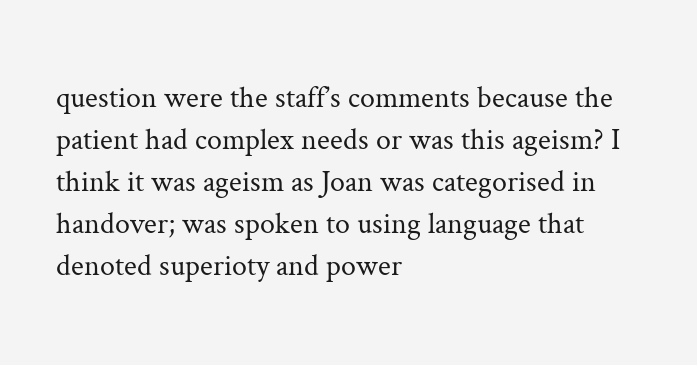question were the staff’s comments because the patient had complex needs or was this ageism? I think it was ageism as Joan was categorised in handover; was spoken to using language that denoted superioty and power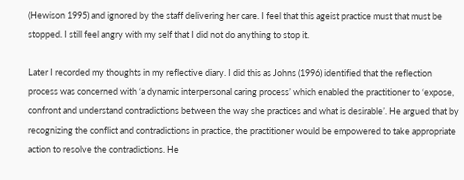(Hewison 1995) and ignored by the staff delivering her care. I feel that this ageist practice must that must be stopped. I still feel angry with my self that I did not do anything to stop it.

Later I recorded my thoughts in my reflective diary. I did this as Johns (1996) identified that the reflection process was concerned with ‘a dynamic interpersonal caring process’ which enabled the practitioner to ‘expose, confront and understand contradictions between the way she practices and what is desirable’. He argued that by recognizing the conflict and contradictions in practice, the practitioner would be empowered to take appropriate action to resolve the contradictions. He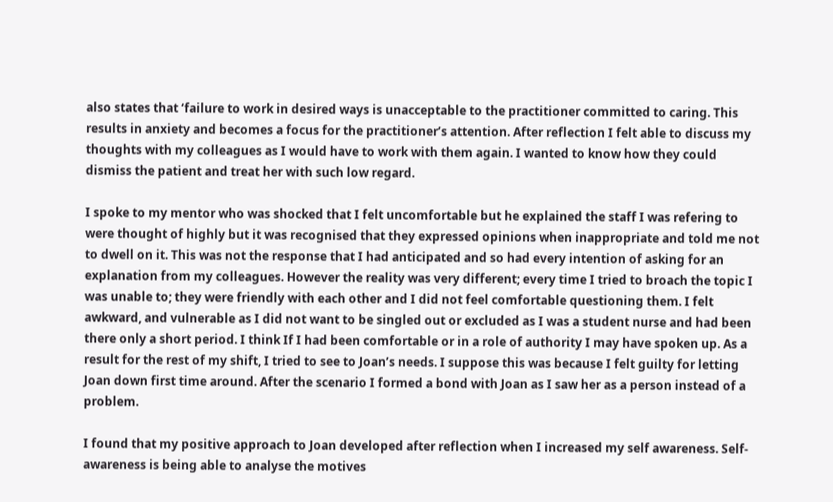also states that ‘failure to work in desired ways is unacceptable to the practitioner committed to caring. This results in anxiety and becomes a focus for the practitioner’s attention. After reflection I felt able to discuss my thoughts with my colleagues as I would have to work with them again. I wanted to know how they could dismiss the patient and treat her with such low regard.

I spoke to my mentor who was shocked that I felt uncomfortable but he explained the staff I was refering to were thought of highly but it was recognised that they expressed opinions when inappropriate and told me not to dwell on it. This was not the response that I had anticipated and so had every intention of asking for an explanation from my colleagues. However the reality was very different; every time I tried to broach the topic I was unable to; they were friendly with each other and I did not feel comfortable questioning them. I felt awkward, and vulnerable as I did not want to be singled out or excluded as I was a student nurse and had been there only a short period. I think If I had been comfortable or in a role of authority I may have spoken up. As a result for the rest of my shift, I tried to see to Joan’s needs. I suppose this was because I felt guilty for letting Joan down first time around. After the scenario I formed a bond with Joan as I saw her as a person instead of a problem.

I found that my positive approach to Joan developed after reflection when I increased my self awareness. Self-awareness is being able to analyse the motives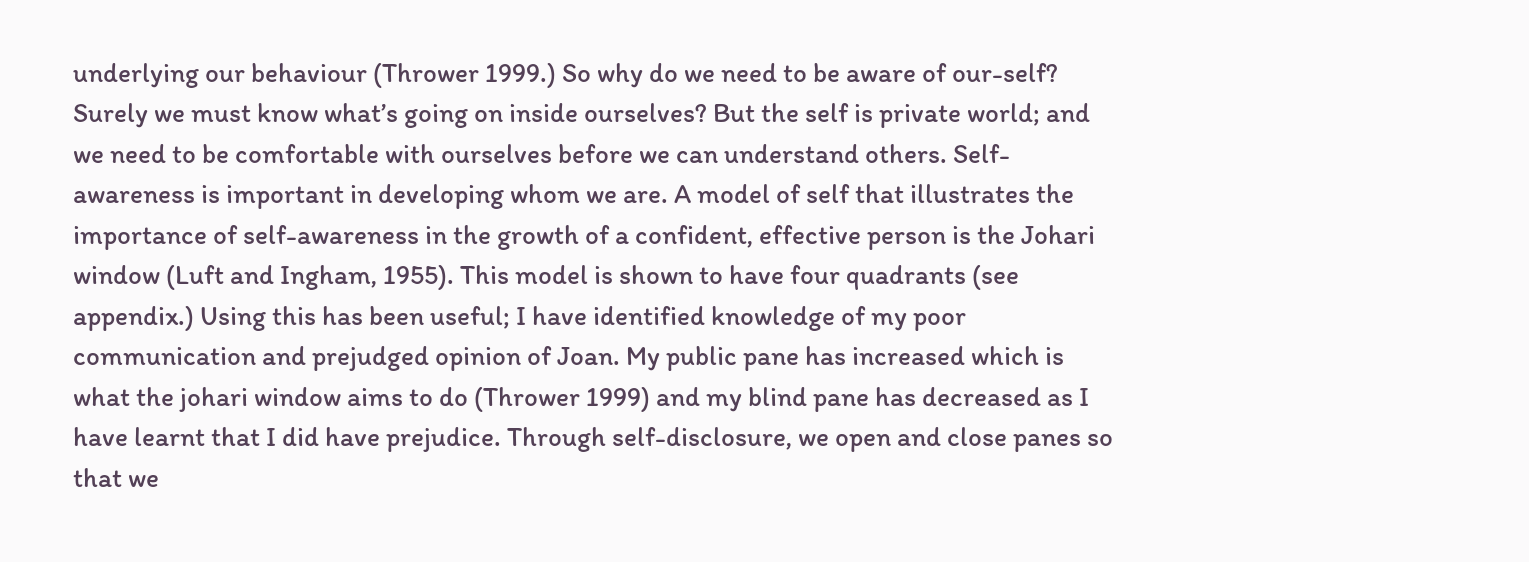underlying our behaviour (Thrower 1999.) So why do we need to be aware of our-self? Surely we must know what’s going on inside ourselves? But the self is private world; and we need to be comfortable with ourselves before we can understand others. Self-awareness is important in developing whom we are. A model of self that illustrates the importance of self-awareness in the growth of a confident, effective person is the Johari window (Luft and Ingham, 1955). This model is shown to have four quadrants (see appendix.) Using this has been useful; I have identified knowledge of my poor communication and prejudged opinion of Joan. My public pane has increased which is what the johari window aims to do (Thrower 1999) and my blind pane has decreased as I have learnt that I did have prejudice. Through self-disclosure, we open and close panes so that we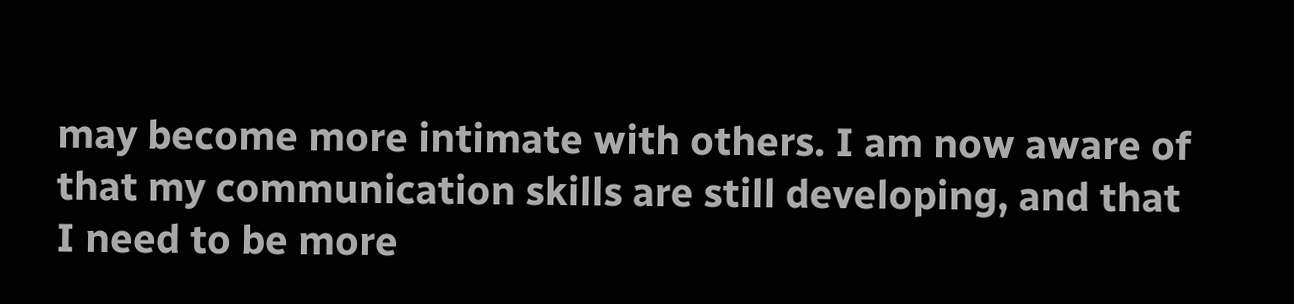may become more intimate with others. I am now aware of that my communication skills are still developing, and that I need to be more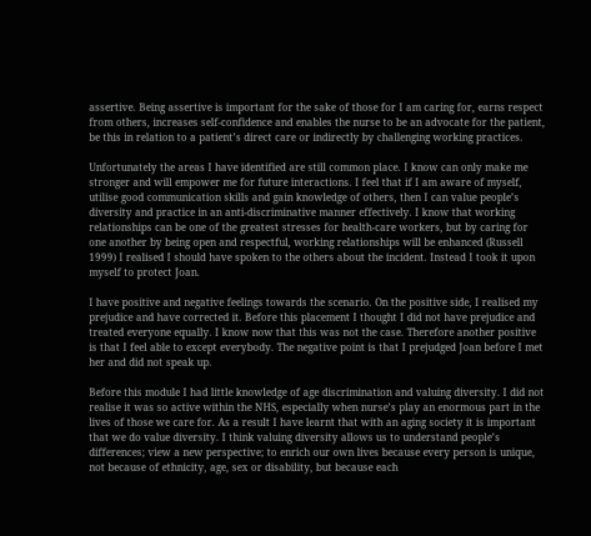assertive. Being assertive is important for the sake of those for I am caring for, earns respect from others, increases self-confidence and enables the nurse to be an advocate for the patient, be this in relation to a patient’s direct care or indirectly by challenging working practices.

Unfortunately the areas I have identified are still common place. I know can only make me stronger and will empower me for future interactions. I feel that if I am aware of myself, utilise good communication skills and gain knowledge of others, then I can value people’s diversity and practice in an anti-discriminative manner effectively. I know that working relationships can be one of the greatest stresses for health-care workers, but by caring for one another by being open and respectful, working relationships will be enhanced (Russell 1999) I realised I should have spoken to the others about the incident. Instead I took it upon myself to protect Joan.

I have positive and negative feelings towards the scenario. On the positive side, I realised my prejudice and have corrected it. Before this placement I thought I did not have prejudice and treated everyone equally. I know now that this was not the case. Therefore another positive is that I feel able to except everybody. The negative point is that I prejudged Joan before I met her and did not speak up.

Before this module I had little knowledge of age discrimination and valuing diversity. I did not realise it was so active within the NHS, especially when nurse’s play an enormous part in the lives of those we care for. As a result I have learnt that with an aging society it is important that we do value diversity. I think valuing diversity allows us to understand people’s differences; view a new perspective; to enrich our own lives because every person is unique, not because of ethnicity, age, sex or disability, but because each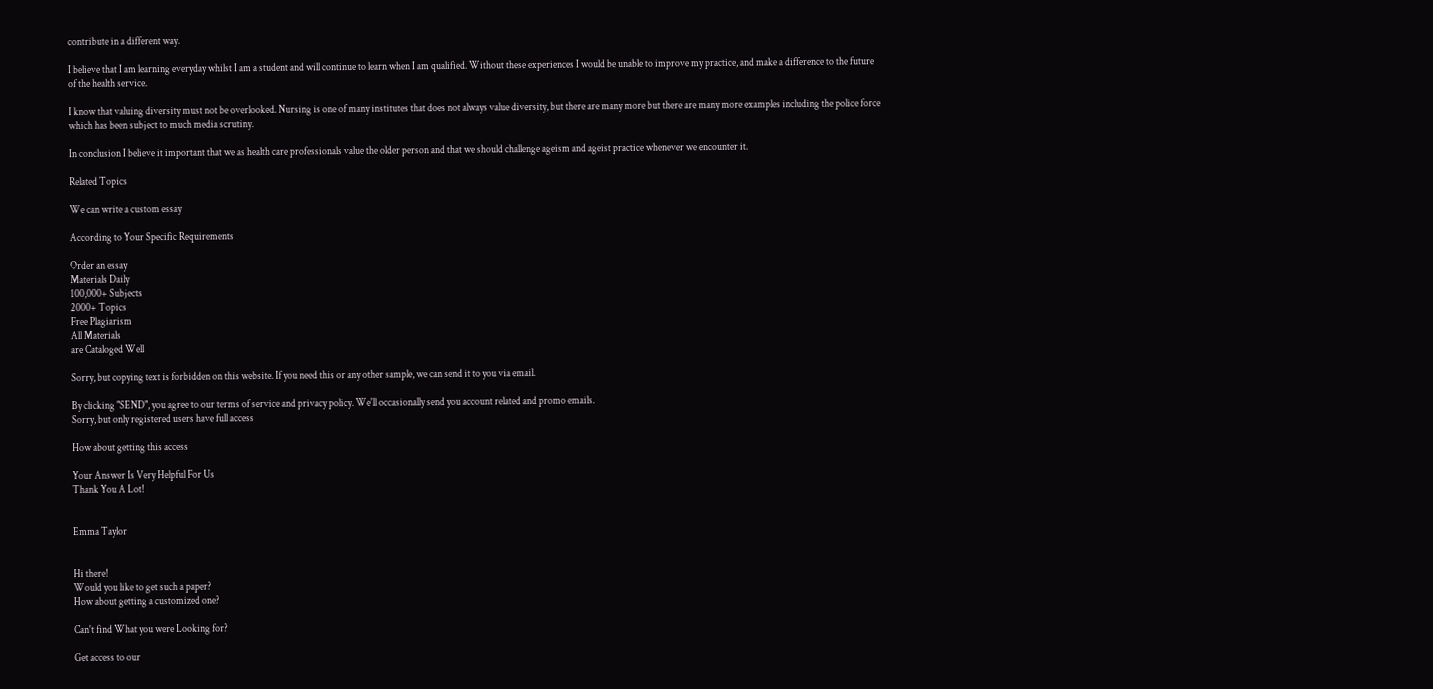contribute in a different way.

I believe that I am learning everyday whilst I am a student and will continue to learn when I am qualified. Without these experiences I would be unable to improve my practice, and make a difference to the future of the health service.

I know that valuing diversity must not be overlooked. Nursing is one of many institutes that does not always value diversity, but there are many more but there are many more examples including the police force which has been subject to much media scrutiny.

In conclusion I believe it important that we as health care professionals value the older person and that we should challenge ageism and ageist practice whenever we encounter it.

Related Topics

We can write a custom essay

According to Your Specific Requirements

Order an essay
Materials Daily
100,000+ Subjects
2000+ Topics
Free Plagiarism
All Materials
are Cataloged Well

Sorry, but copying text is forbidden on this website. If you need this or any other sample, we can send it to you via email.

By clicking "SEND", you agree to our terms of service and privacy policy. We'll occasionally send you account related and promo emails.
Sorry, but only registered users have full access

How about getting this access

Your Answer Is Very Helpful For Us
Thank You A Lot!


Emma Taylor


Hi there!
Would you like to get such a paper?
How about getting a customized one?

Can't find What you were Looking for?

Get access to our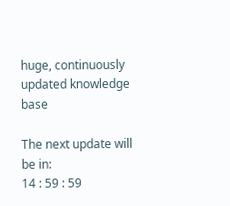huge, continuously updated knowledge base

The next update will be in:
14 : 59 : 59